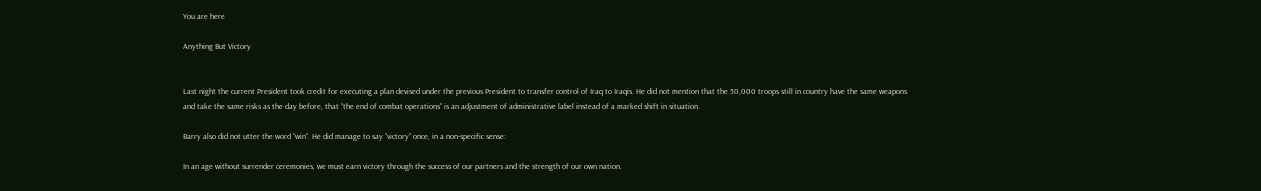You are here

Anything But Victory


Last night the current President took credit for executing a plan devised under the previous President to transfer control of Iraq to Iraqis. He did not mention that the 50,000 troops still in country have the same weapons and take the same risks as the day before, that “the end of combat operations” is an adjustment of administrative label instead of a marked shift in situation.

Barry also did not utter the word “win”. He did manage to say “victory” once, in a non-specific sense:

In an age without surrender ceremonies, we must earn victory through the success of our partners and the strength of our own nation.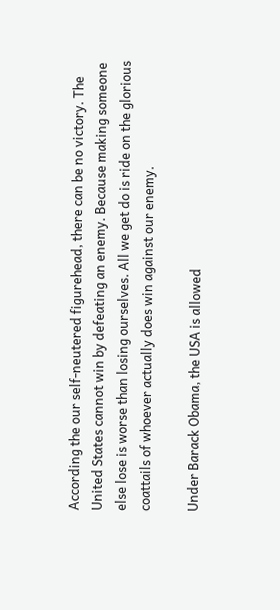According the our self-neutered figurehead, there can be no victory. The United States cannot win by defeating an enemy. Because making someone else lose is worse than losing ourselves. All we get do is ride on the glorious coattails of whoever actually does win against our enemy.

Under Barack Obama, the USA is allowed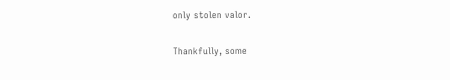only stolen valor.

Thankfully, some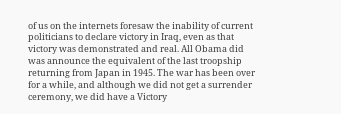of us on the internets foresaw the inability of current politicians to declare victory in Iraq, even as that victory was demonstrated and real. All Obama did was announce the equivalent of the last troopship returning from Japan in 1945. The war has been over for a while, and although we did not get a surrender ceremony, we did have a Victory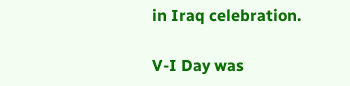in Iraq celebration.

V-I Day was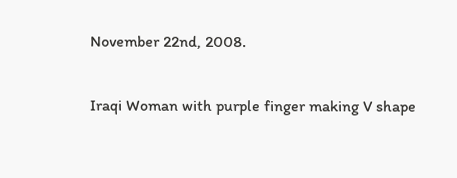November 22nd, 2008.

Iraqi Woman with purple finger making V shape